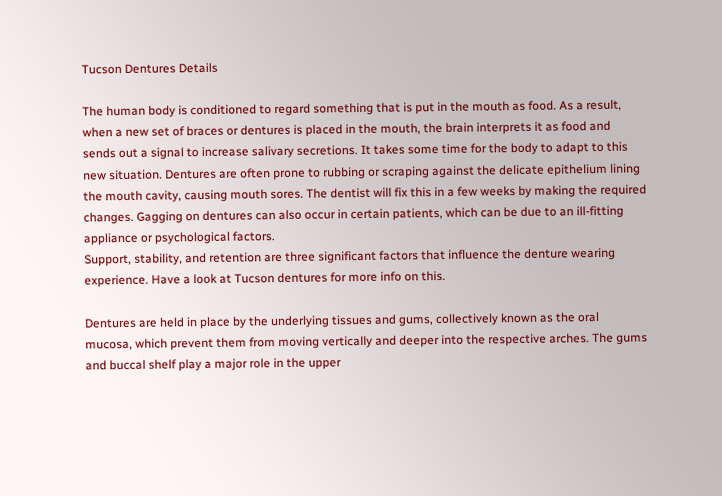Tucson Dentures Details

The human body is conditioned to regard something that is put in the mouth as food. As a result, when a new set of braces or dentures is placed in the mouth, the brain interprets it as food and sends out a signal to increase salivary secretions. It takes some time for the body to adapt to this new situation. Dentures are often prone to rubbing or scraping against the delicate epithelium lining the mouth cavity, causing mouth sores. The dentist will fix this in a few weeks by making the required changes. Gagging on dentures can also occur in certain patients, which can be due to an ill-fitting appliance or psychological factors.
Support, stability, and retention are three significant factors that influence the denture wearing experience. Have a look at Tucson dentures for more info on this.

Dentures are held in place by the underlying tissues and gums, collectively known as the oral mucosa, which prevent them from moving vertically and deeper into the respective arches. The gums and buccal shelf play a major role in the upper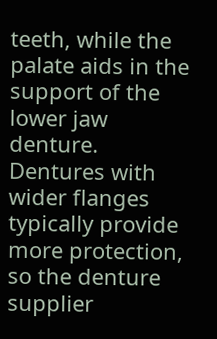teeth, while the palate aids in the support of the lower jaw denture. Dentures with wider flanges typically provide more protection, so the denture supplier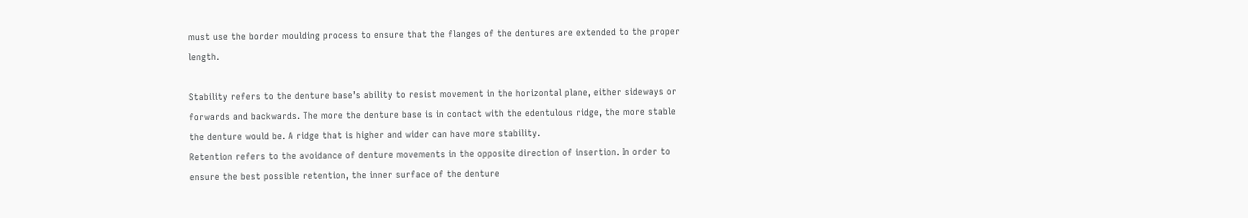must use the border moulding process to ensure that the flanges of the dentures are extended to the proper length.

Stability refers to the denture base’s ability to resist movement in the horizontal plane, either sideways or forwards and backwards. The more the denture base is in contact with the edentulous ridge, the more stable the denture would be. A ridge that is higher and wider can have more stability.
Retention refers to the avoidance of denture movements in the opposite direction of insertion. In order to ensure the best possible retention, the inner surface of the denture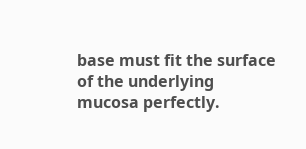base must fit the surface of the underlying mucosa perfectly.